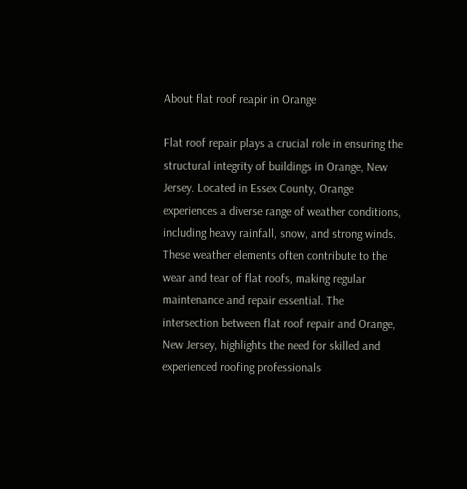About flat roof reapir in Orange

Flat roof repair plays a crucial role in ensuring the structural integrity of buildings in Orange, New Jersey. Located in Essex County, Orange experiences a diverse range of weather conditions, including heavy rainfall, snow, and strong winds. These weather elements often contribute to the wear and tear of flat roofs, making regular maintenance and repair essential. The intersection between flat roof repair and Orange, New Jersey, highlights the need for skilled and experienced roofing professionals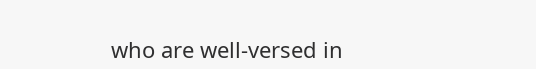who are well-versed in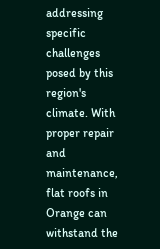addressing specific challenges posed by this region's climate. With proper repair and maintenance, flat roofs in Orange can withstand the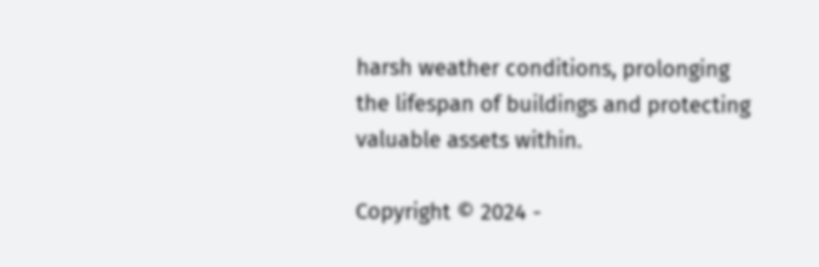harsh weather conditions, prolonging the lifespan of buildings and protecting valuable assets within.

Copyright © 2024 -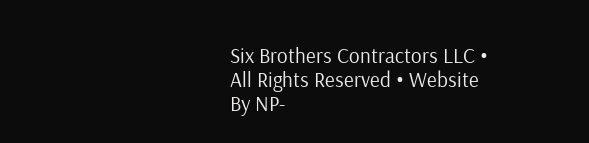Six Brothers Contractors LLC • All Rights Reserved • Website By NP-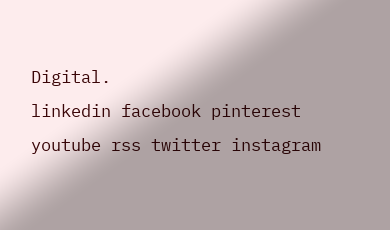Digital.
linkedin facebook pinterest youtube rss twitter instagram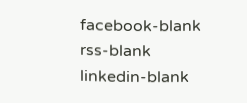facebook-blank rss-blank linkedin-blank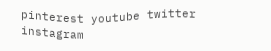pinterest youtube twitter instagram